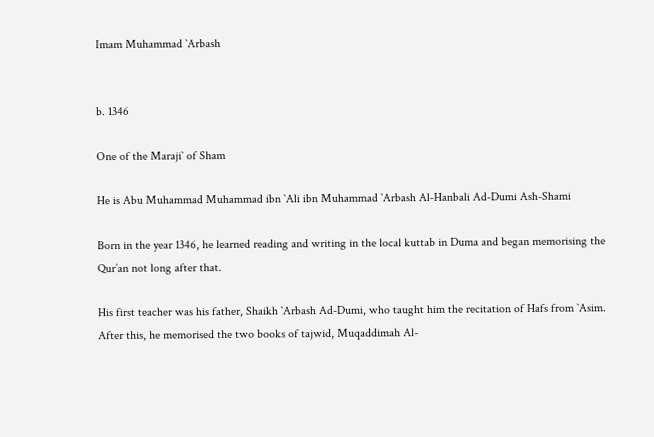Imam Muhammad `Arbash


b. 1346

One of the Maraji` of Sham

He is Abu Muhammad Muhammad ibn `Ali ibn Muhammad `Arbash Al-Hanbali Ad-Dumi Ash-Shami

Born in the year 1346, he learned reading and writing in the local kuttab in Duma and began memorising the Qur’an not long after that.

His first teacher was his father, Shaikh `Arbash Ad-Dumi, who taught him the recitation of Hafs from `Asim. After this, he memorised the two books of tajwid, Muqaddimah Al-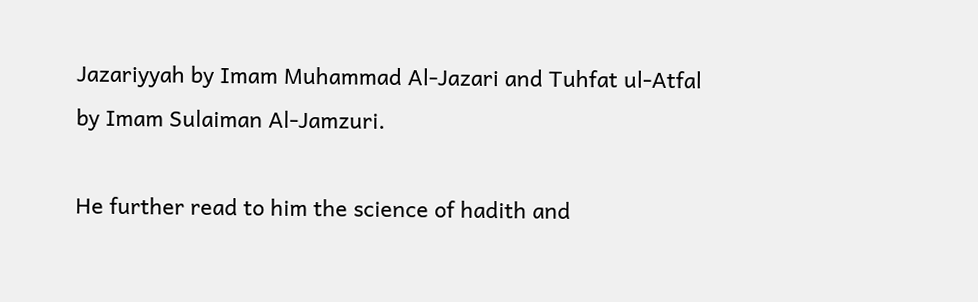Jazariyyah by Imam Muhammad Al-Jazari and Tuhfat ul-Atfal by Imam Sulaiman Al-Jamzuri.

He further read to him the science of hadith and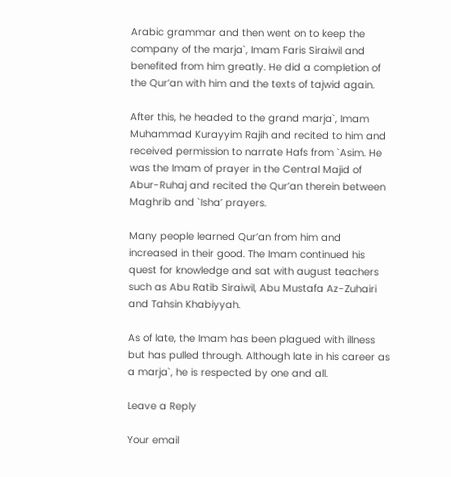Arabic grammar and then went on to keep the company of the marja`, Imam Faris Siraiwil and benefited from him greatly. He did a completion of the Qur’an with him and the texts of tajwid again.

After this, he headed to the grand marja`, Imam Muhammad Kurayyim Rajih and recited to him and received permission to narrate Hafs from `Asim. He was the Imam of prayer in the Central Majid of Abur-Ruhaj and recited the Qur’an therein between Maghrib and `Isha’ prayers.

Many people learned Qur’an from him and increased in their good. The Imam continued his quest for knowledge and sat with august teachers such as Abu Ratib Siraiwil, Abu Mustafa Az-Zuhairi and Tahsin Khabiyyah.

As of late, the Imam has been plagued with illness but has pulled through. Although late in his career as a marja`, he is respected by one and all.

Leave a Reply

Your email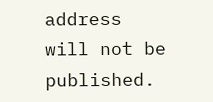address will not be published.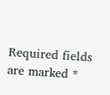Required fields are marked *